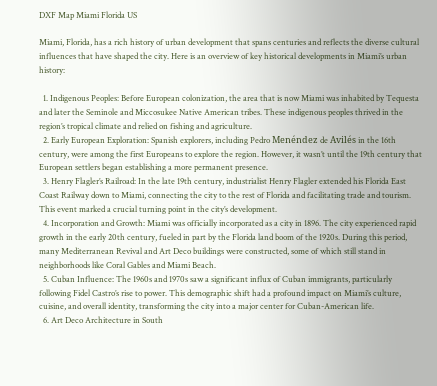DXF Map Miami Florida US

Miami, Florida, has a rich history of urban development that spans centuries and reflects the diverse cultural influences that have shaped the city. Here is an overview of key historical developments in Miami’s urban history:

  1. Indigenous Peoples: Before European colonization, the area that is now Miami was inhabited by Tequesta and later the Seminole and Miccosukee Native American tribes. These indigenous peoples thrived in the region’s tropical climate and relied on fishing and agriculture.
  2. Early European Exploration: Spanish explorers, including Pedro Menéndez de Avilés in the 16th century, were among the first Europeans to explore the region. However, it wasn’t until the 19th century that European settlers began establishing a more permanent presence.
  3. Henry Flagler’s Railroad: In the late 19th century, industrialist Henry Flagler extended his Florida East Coast Railway down to Miami, connecting the city to the rest of Florida and facilitating trade and tourism. This event marked a crucial turning point in the city’s development.
  4. Incorporation and Growth: Miami was officially incorporated as a city in 1896. The city experienced rapid growth in the early 20th century, fueled in part by the Florida land boom of the 1920s. During this period, many Mediterranean Revival and Art Deco buildings were constructed, some of which still stand in neighborhoods like Coral Gables and Miami Beach.
  5. Cuban Influence: The 1960s and 1970s saw a significant influx of Cuban immigrants, particularly following Fidel Castro’s rise to power. This demographic shift had a profound impact on Miami’s culture, cuisine, and overall identity, transforming the city into a major center for Cuban-American life.
  6. Art Deco Architecture in South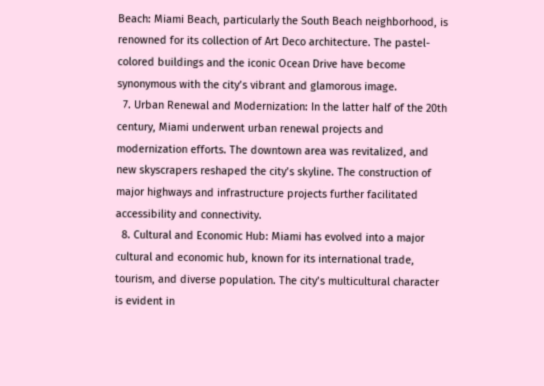Beach: Miami Beach, particularly the South Beach neighborhood, is renowned for its collection of Art Deco architecture. The pastel-colored buildings and the iconic Ocean Drive have become synonymous with the city’s vibrant and glamorous image.
  7. Urban Renewal and Modernization: In the latter half of the 20th century, Miami underwent urban renewal projects and modernization efforts. The downtown area was revitalized, and new skyscrapers reshaped the city’s skyline. The construction of major highways and infrastructure projects further facilitated accessibility and connectivity.
  8. Cultural and Economic Hub: Miami has evolved into a major cultural and economic hub, known for its international trade, tourism, and diverse population. The city’s multicultural character is evident in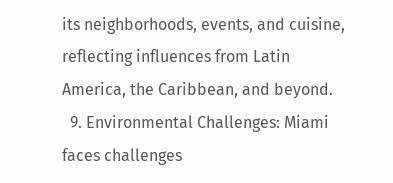its neighborhoods, events, and cuisine, reflecting influences from Latin America, the Caribbean, and beyond.
  9. Environmental Challenges: Miami faces challenges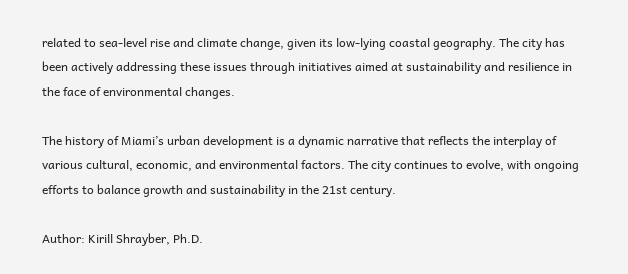related to sea-level rise and climate change, given its low-lying coastal geography. The city has been actively addressing these issues through initiatives aimed at sustainability and resilience in the face of environmental changes.

The history of Miami’s urban development is a dynamic narrative that reflects the interplay of various cultural, economic, and environmental factors. The city continues to evolve, with ongoing efforts to balance growth and sustainability in the 21st century.

Author: Kirill Shrayber, Ph.D.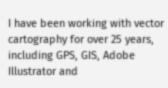I have been working with vector cartography for over 25 years, including GPS, GIS, Adobe Illustrator and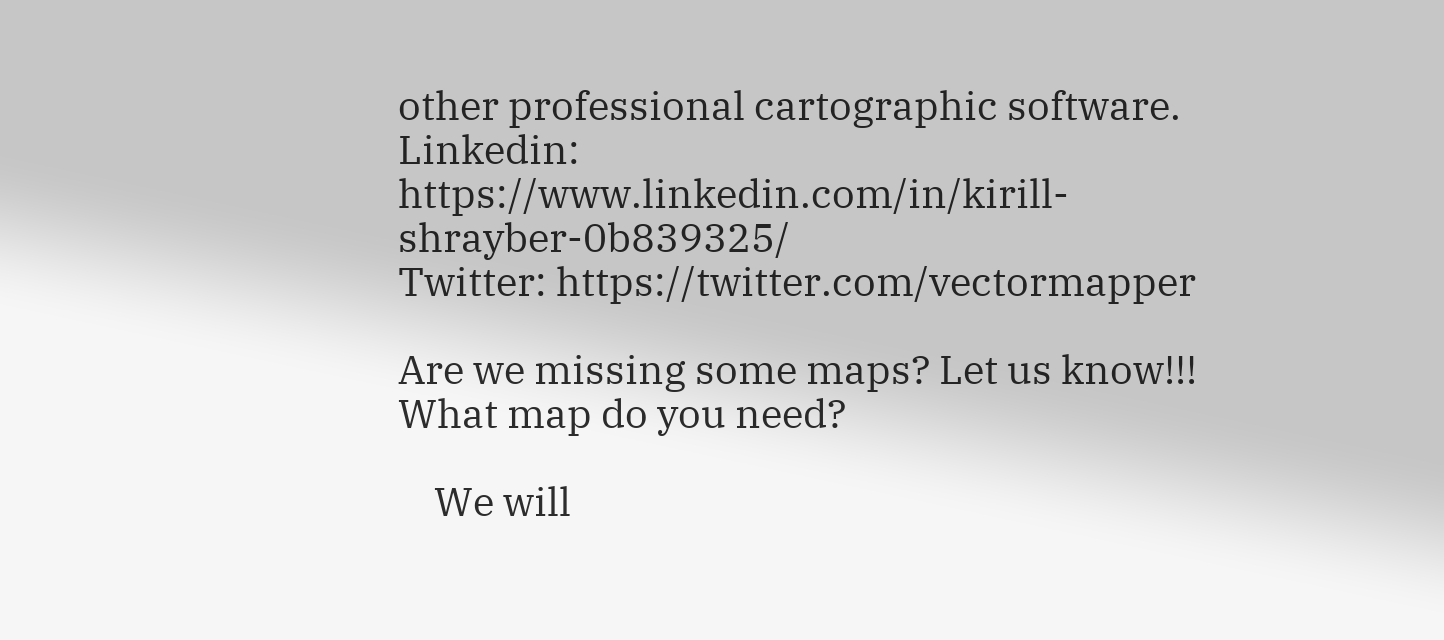other professional cartographic software.
Linkedin: https://www.linkedin.com/in/kirill-shrayber-0b839325/
Twitter: https://twitter.com/vectormapper

Are we missing some maps? Let us know!!!
What map do you need?

    We will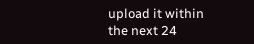upload it within the next 24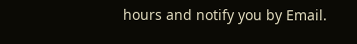hours and notify you by Email.